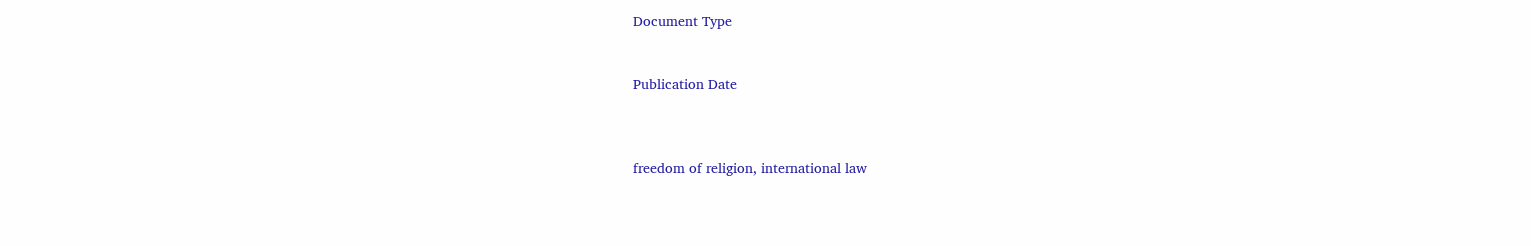Document Type


Publication Date



freedom of religion, international law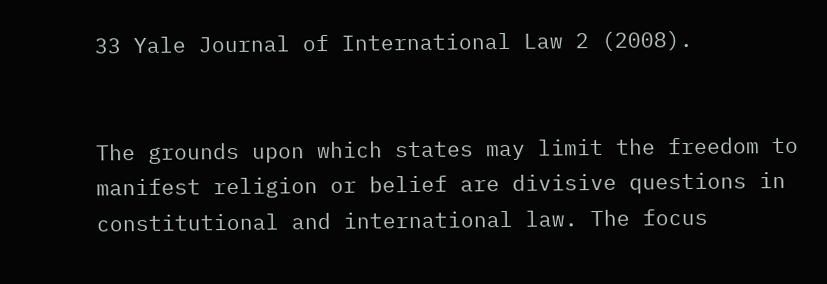33 Yale Journal of International Law 2 (2008).


The grounds upon which states may limit the freedom to manifest religion or belief are divisive questions in constitutional and international law. The focus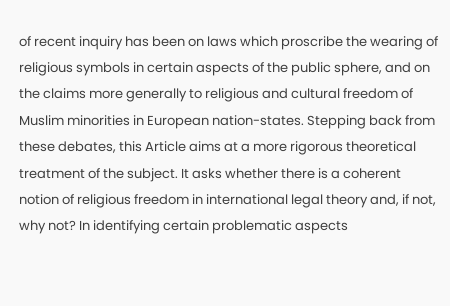of recent inquiry has been on laws which proscribe the wearing of religious symbols in certain aspects of the public sphere, and on the claims more generally to religious and cultural freedom of Muslim minorities in European nation-states. Stepping back from these debates, this Article aims at a more rigorous theoretical treatment of the subject. It asks whether there is a coherent notion of religious freedom in international legal theory and, if not, why not? In identifying certain problematic aspects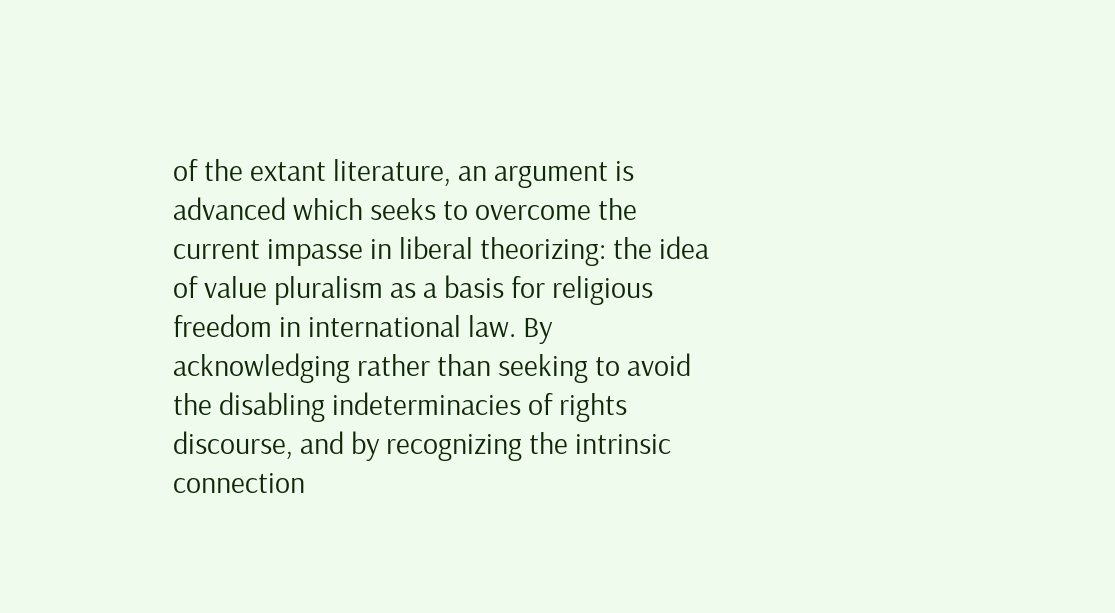of the extant literature, an argument is advanced which seeks to overcome the current impasse in liberal theorizing: the idea of value pluralism as a basis for religious freedom in international law. By acknowledging rather than seeking to avoid the disabling indeterminacies of rights discourse, and by recognizing the intrinsic connection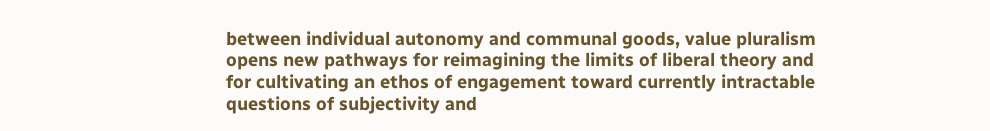between individual autonomy and communal goods, value pluralism opens new pathways for reimagining the limits of liberal theory and for cultivating an ethos of engagement toward currently intractable questions of subjectivity and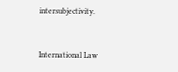intersubjectivity.


International Law